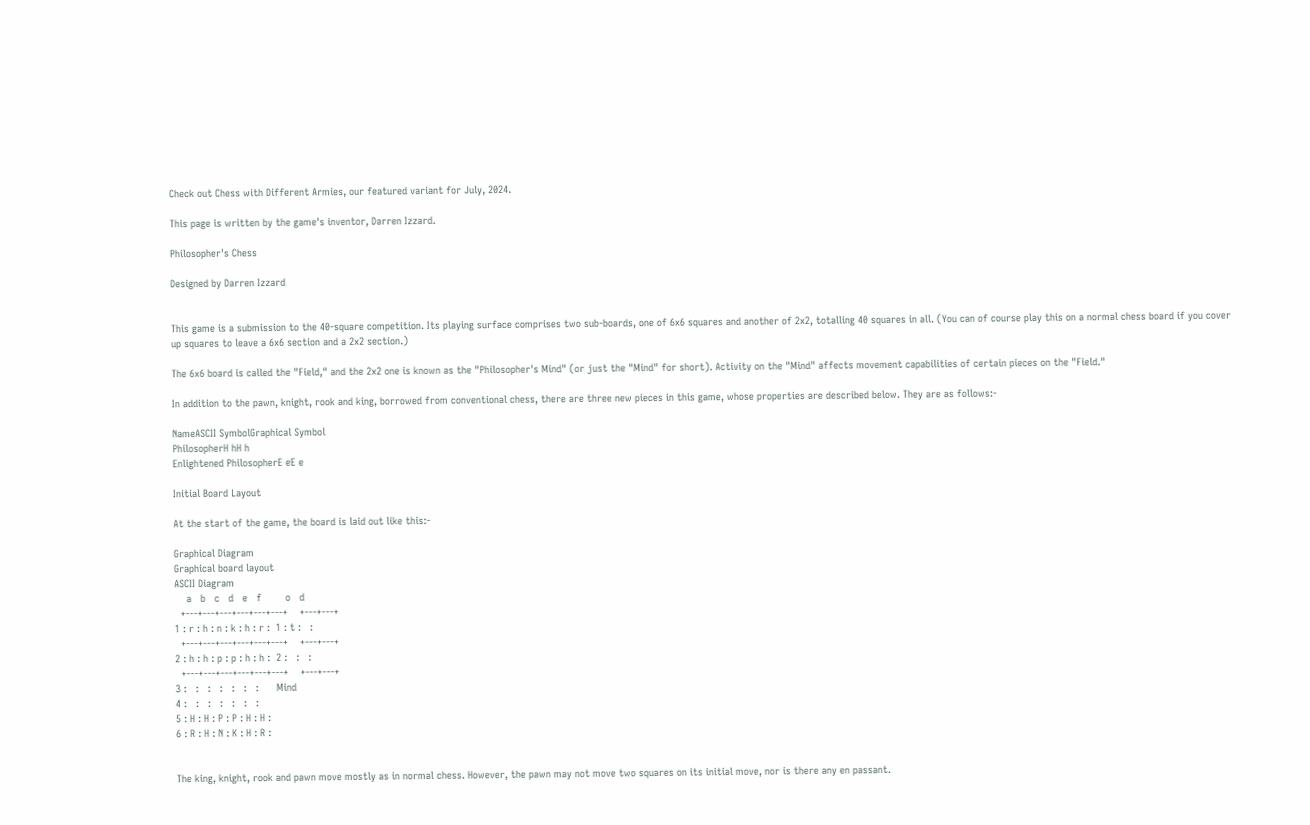Check out Chess with Different Armies, our featured variant for July, 2024.

This page is written by the game's inventor, Darren Izzard.

Philosopher's Chess

Designed by Darren Izzard


This game is a submission to the 40-square competition. Its playing surface comprises two sub-boards, one of 6x6 squares and another of 2x2, totalling 40 squares in all. (You can of course play this on a normal chess board if you cover up squares to leave a 6x6 section and a 2x2 section.)

The 6x6 board is called the "Field," and the 2x2 one is known as the "Philosopher's Mind" (or just the "Mind" for short). Activity on the "Mind" affects movement capabilities of certain pieces on the "Field."

In addition to the pawn, knight, rook and king, borrowed from conventional chess, there are three new pieces in this game, whose properties are described below. They are as follows:-

NameASCII SymbolGraphical Symbol
PhilosopherH hH h
Enlightened PhilosopherE eE e

Initial Board Layout

At the start of the game, the board is laid out like this:-

Graphical Diagram
Graphical board layout
ASCII Diagram
    a   b   c   d   e   f        o   d
  +---+---+---+---+---+---+    +---+---+
1 : r : h : n : k : h : r :  1 : t :   :
  +---+---+---+---+---+---+    +---+---+
2 : h : h : p : p : h : h :  2 :   :   :
  +---+---+---+---+---+---+    +---+---+
3 :   :   :   :   :   :   :      Mind
4 :   :   :   :   :   :   :
5 : H : H : P : P : H : H :
6 : R : H : N : K : H : R :


The king, knight, rook and pawn move mostly as in normal chess. However, the pawn may not move two squares on its initial move, nor is there any en passant.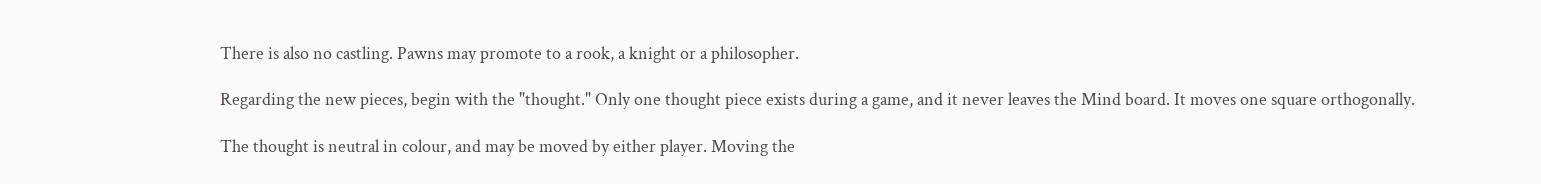There is also no castling. Pawns may promote to a rook, a knight or a philosopher.

Regarding the new pieces, begin with the "thought." Only one thought piece exists during a game, and it never leaves the Mind board. It moves one square orthogonally.

The thought is neutral in colour, and may be moved by either player. Moving the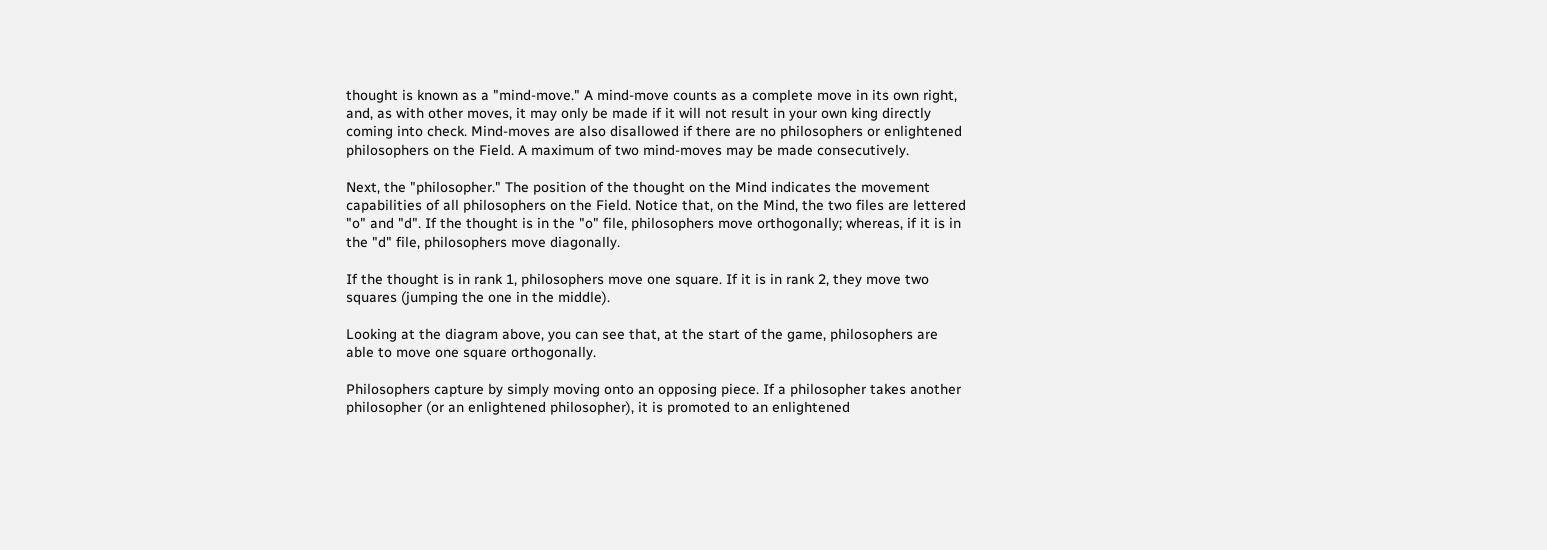thought is known as a "mind-move." A mind-move counts as a complete move in its own right, and, as with other moves, it may only be made if it will not result in your own king directly coming into check. Mind-moves are also disallowed if there are no philosophers or enlightened philosophers on the Field. A maximum of two mind-moves may be made consecutively.

Next, the "philosopher." The position of the thought on the Mind indicates the movement capabilities of all philosophers on the Field. Notice that, on the Mind, the two files are lettered "o" and "d". If the thought is in the "o" file, philosophers move orthogonally; whereas, if it is in the "d" file, philosophers move diagonally.

If the thought is in rank 1, philosophers move one square. If it is in rank 2, they move two squares (jumping the one in the middle).

Looking at the diagram above, you can see that, at the start of the game, philosophers are able to move one square orthogonally.

Philosophers capture by simply moving onto an opposing piece. If a philosopher takes another philosopher (or an enlightened philosopher), it is promoted to an enlightened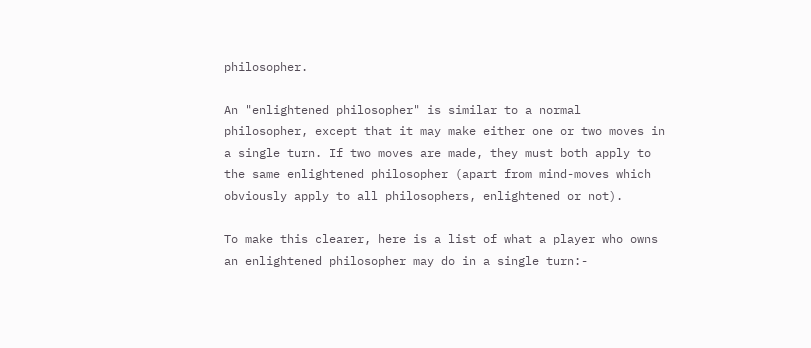philosopher.

An "enlightened philosopher" is similar to a normal philosopher, except that it may make either one or two moves in a single turn. If two moves are made, they must both apply to the same enlightened philosopher (apart from mind-moves which obviously apply to all philosophers, enlightened or not).

To make this clearer, here is a list of what a player who owns an enlightened philosopher may do in a single turn:-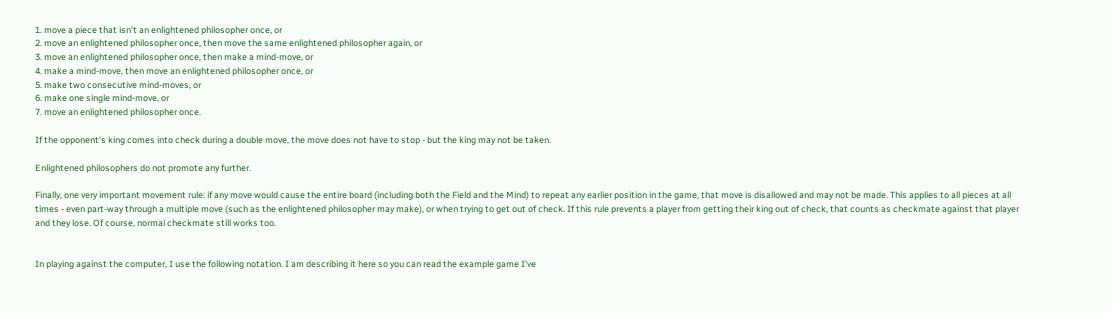1. move a piece that isn't an enlightened philosopher once, or
2. move an enlightened philosopher once, then move the same enlightened philosopher again, or
3. move an enlightened philosopher once, then make a mind-move, or
4. make a mind-move, then move an enlightened philosopher once, or
5. make two consecutive mind-moves, or
6. make one single mind-move, or
7. move an enlightened philosopher once.

If the opponent's king comes into check during a double move, the move does not have to stop - but the king may not be taken.

Enlightened philosophers do not promote any further.

Finally, one very important movement rule: if any move would cause the entire board (including both the Field and the Mind) to repeat any earlier position in the game, that move is disallowed and may not be made. This applies to all pieces at all times - even part-way through a multiple move (such as the enlightened philosopher may make), or when trying to get out of check. If this rule prevents a player from getting their king out of check, that counts as checkmate against that player and they lose. Of course, normal checkmate still works too.


In playing against the computer, I use the following notation. I am describing it here so you can read the example game I've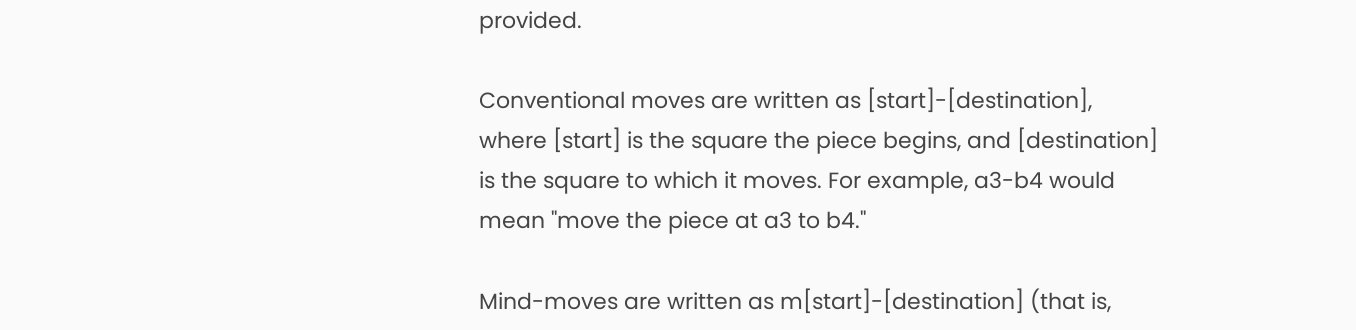provided.

Conventional moves are written as [start]-[destination], where [start] is the square the piece begins, and [destination] is the square to which it moves. For example, a3-b4 would mean "move the piece at a3 to b4."

Mind-moves are written as m[start]-[destination] (that is,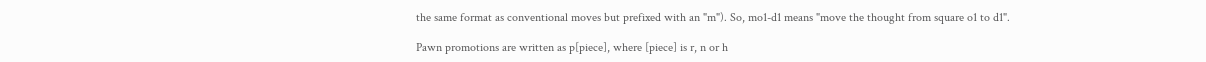the same format as conventional moves but prefixed with an "m"). So, mo1-d1 means "move the thought from square o1 to d1".

Pawn promotions are written as p[piece], where [piece] is r, n or h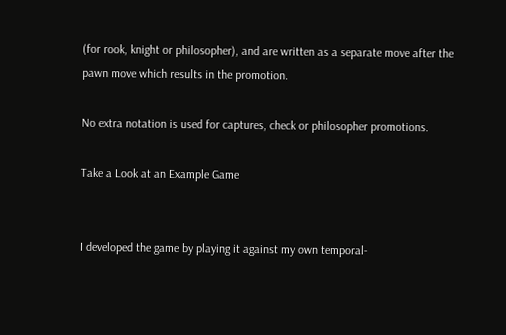(for rook, knight or philosopher), and are written as a separate move after the pawn move which results in the promotion.

No extra notation is used for captures, check or philosopher promotions.

Take a Look at an Example Game


I developed the game by playing it against my own temporal-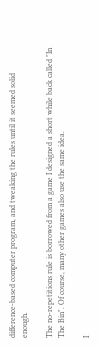difference-based computer program, and tweaking the rules until it seemed solid enough.

The no-repetitions rule is borrowed from a game I designed a short while back called "In The Bin". Of course, many other games also use the same idea.

I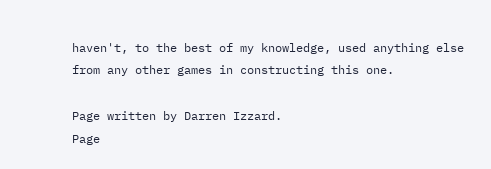haven't, to the best of my knowledge, used anything else from any other games in constructing this one.

Page written by Darren Izzard.
Page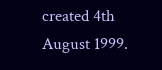created 4th August 1999.